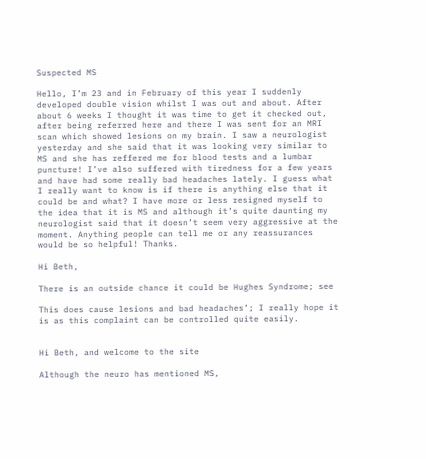Suspected MS

Hello, I’m 23 and in February of this year I suddenly developed double vision whilst I was out and about. After about 6 weeks I thought it was time to get it checked out, after being referred here and there I was sent for an MRI scan which showed lesions on my brain. I saw a neurologist yesterday and she said that it was looking very similar to MS and she has reffered me for blood tests and a lumbar puncture! I’ve also suffered with tiredness for a few years and have had some really bad headaches lately. I guess what I really want to know is if there is anything else that it could be and what? I have more or less resigned myself to the idea that it is MS and although it’s quite daunting my neurologist said that it doesn’t seem very aggressive at the moment. Anything people can tell me or any reassurances would be so helpful! Thanks.

Hi Beth,

There is an outside chance it could be Hughes Syndrome; see

This does cause lesions and bad headaches’; I really hope it is as this complaint can be controlled quite easily.


Hi Beth, and welcome to the site

Although the neuro has mentioned MS,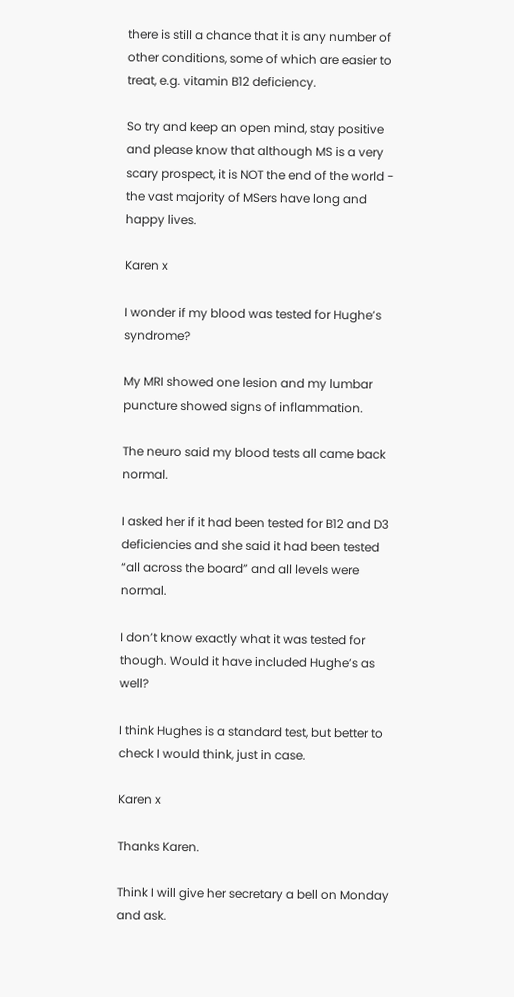there is still a chance that it is any number of other conditions, some of which are easier to treat, e.g. vitamin B12 deficiency.

So try and keep an open mind, stay positive and please know that although MS is a very scary prospect, it is NOT the end of the world - the vast majority of MSers have long and happy lives.

Karen x

I wonder if my blood was tested for Hughe’s syndrome?

My MRI showed one lesion and my lumbar puncture showed signs of inflammation.

The neuro said my blood tests all came back normal.

I asked her if it had been tested for B12 and D3 deficiencies and she said it had been tested “all across the board” and all levels were normal.

I don’t know exactly what it was tested for though. Would it have included Hughe’s as well?

I think Hughes is a standard test, but better to check I would think, just in case.

Karen x

Thanks Karen.

Think I will give her secretary a bell on Monday and ask.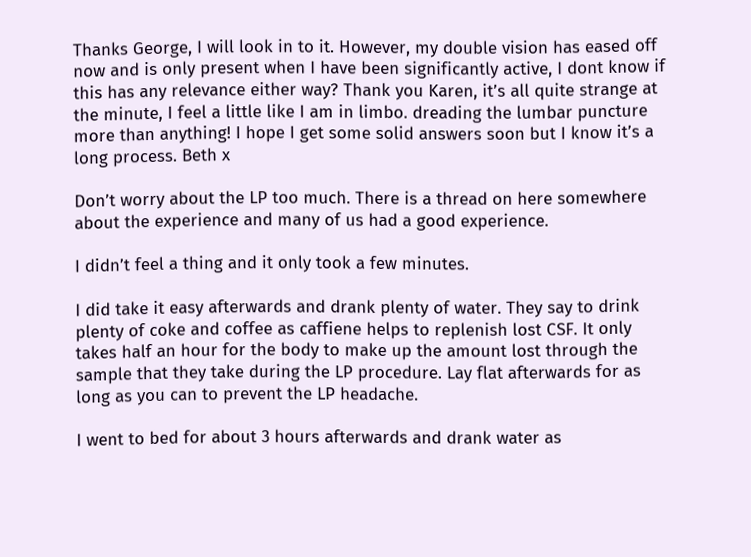Thanks George, I will look in to it. However, my double vision has eased off now and is only present when I have been significantly active, I dont know if this has any relevance either way? Thank you Karen, it’s all quite strange at the minute, I feel a little like I am in limbo. dreading the lumbar puncture more than anything! I hope I get some solid answers soon but I know it’s a long process. Beth x

Don’t worry about the LP too much. There is a thread on here somewhere about the experience and many of us had a good experience.

I didn’t feel a thing and it only took a few minutes.

I did take it easy afterwards and drank plenty of water. They say to drink plenty of coke and coffee as caffiene helps to replenish lost CSF. It only takes half an hour for the body to make up the amount lost through the sample that they take during the LP procedure. Lay flat afterwards for as long as you can to prevent the LP headache.

I went to bed for about 3 hours afterwards and drank water as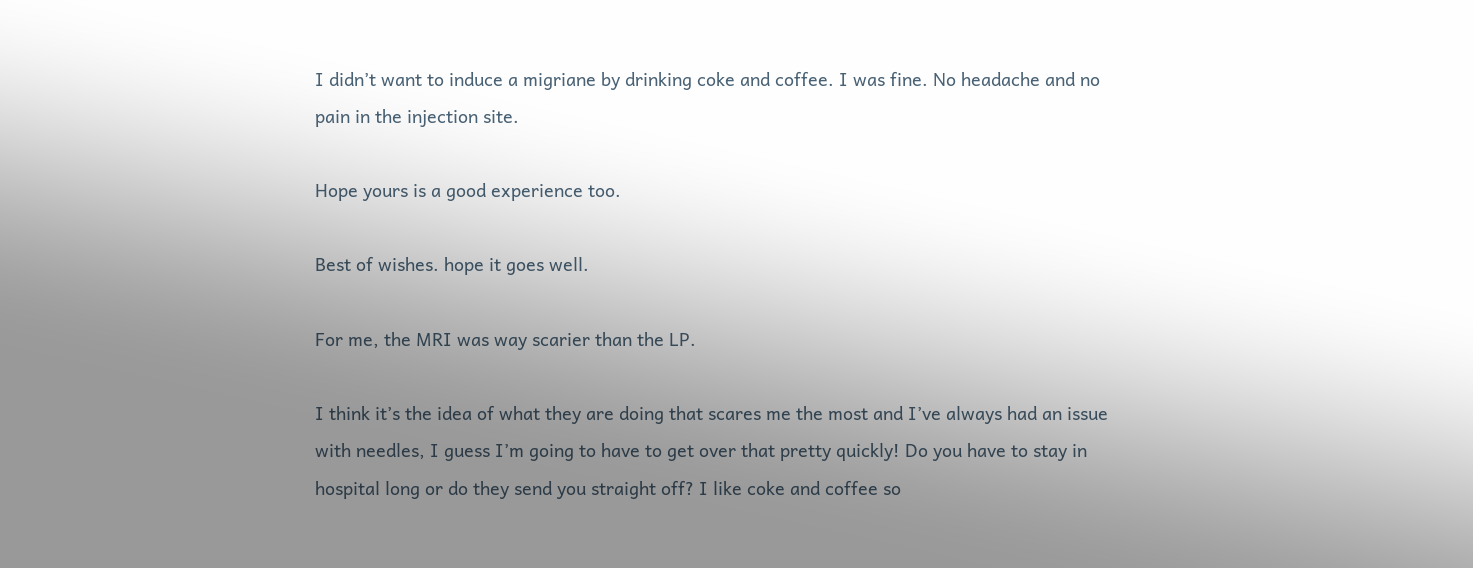I didn’t want to induce a migriane by drinking coke and coffee. I was fine. No headache and no pain in the injection site.

Hope yours is a good experience too.

Best of wishes. hope it goes well.

For me, the MRI was way scarier than the LP.

I think it’s the idea of what they are doing that scares me the most and I’ve always had an issue with needles, I guess I’m going to have to get over that pretty quickly! Do you have to stay in hospital long or do they send you straight off? I like coke and coffee so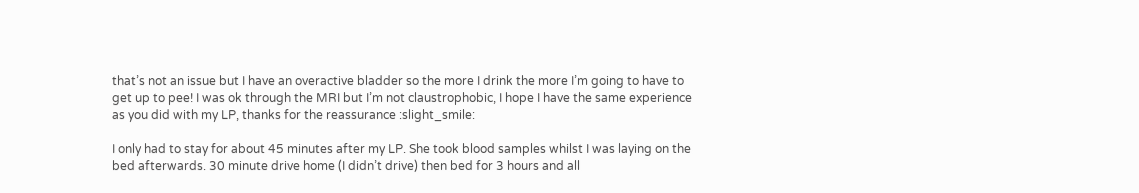that’s not an issue but I have an overactive bladder so the more I drink the more I’m going to have to get up to pee! I was ok through the MRI but I’m not claustrophobic, I hope I have the same experience as you did with my LP, thanks for the reassurance :slight_smile:

I only had to stay for about 45 minutes after my LP. She took blood samples whilst I was laying on the bed afterwards. 30 minute drive home (I didn’t drive) then bed for 3 hours and all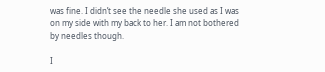was fine. I didn’t see the needle she used as I was on my side with my back to her. I am not bothered by needles though.

I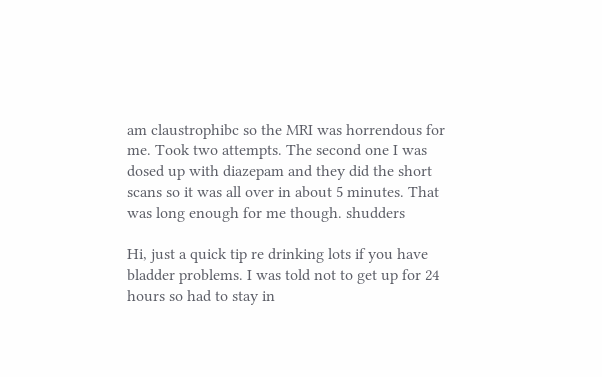am claustrophibc so the MRI was horrendous for me. Took two attempts. The second one I was dosed up with diazepam and they did the short scans so it was all over in about 5 minutes. That was long enough for me though. shudders

Hi, just a quick tip re drinking lots if you have bladder problems. I was told not to get up for 24 hours so had to stay in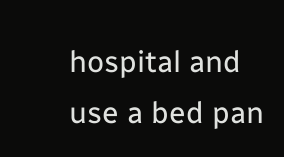hospital and use a bed pan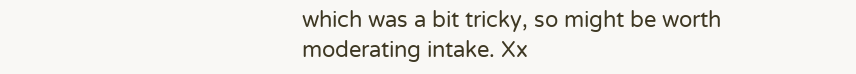which was a bit tricky, so might be worth moderating intake. Xx